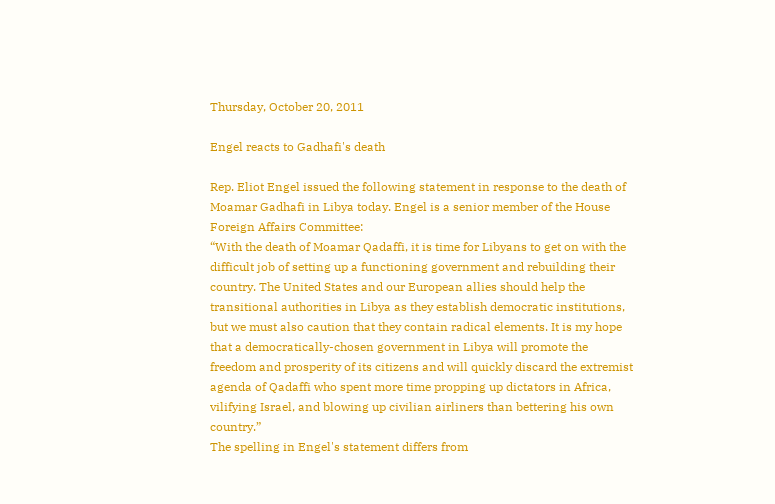Thursday, October 20, 2011

Engel reacts to Gadhafi's death

Rep. Eliot Engel issued the following statement in response to the death of Moamar Gadhafi in Libya today. Engel is a senior member of the House Foreign Affairs Committee:
“With the death of Moamar Qadaffi, it is time for Libyans to get on with the difficult job of setting up a functioning government and rebuilding their country. The United States and our European allies should help the transitional authorities in Libya as they establish democratic institutions, but we must also caution that they contain radical elements. It is my hope that a democratically-chosen government in Libya will promote the freedom and prosperity of its citizens and will quickly discard the extremist agenda of Qadaffi who spent more time propping up dictators in Africa, vilifying Israel, and blowing up civilian airliners than bettering his own country.”
The spelling in Engel's statement differs from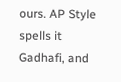ours. AP Style spells it Gadhafi, and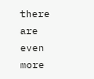there are even more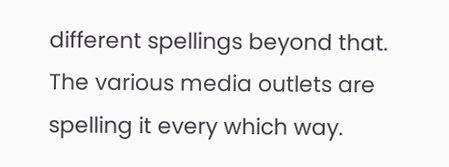different spellings beyond that. The various media outlets are spelling it every which way.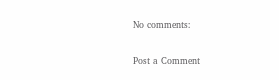No comments:

Post a Comment